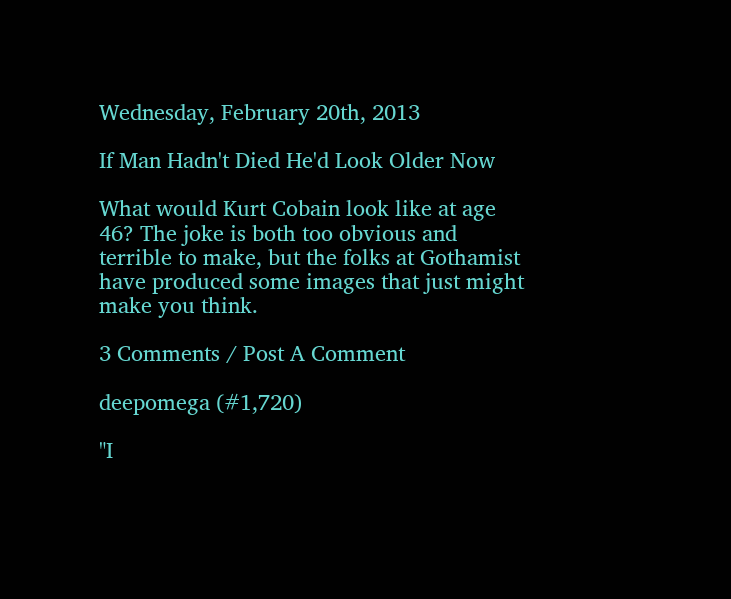Wednesday, February 20th, 2013

If Man Hadn't Died He'd Look Older Now

What would Kurt Cobain look like at age 46? The joke is both too obvious and terrible to make, but the folks at Gothamist have produced some images that just might make you think.

3 Comments / Post A Comment

deepomega (#1,720)

"I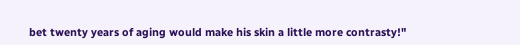bet twenty years of aging would make his skin a little more contrasty!"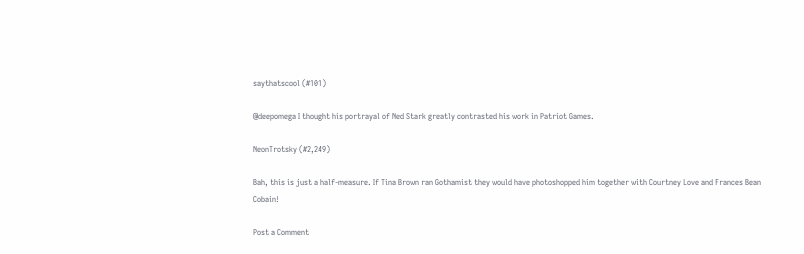saythatscool (#101)

@deepomega I thought his portrayal of Ned Stark greatly contrasted his work in Patriot Games.

NeonTrotsky (#2,249)

Bah, this is just a half-measure. If Tina Brown ran Gothamist they would have photoshopped him together with Courtney Love and Frances Bean Cobain!

Post a Comment